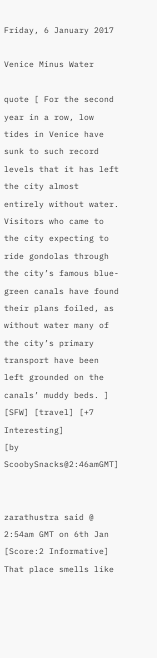Friday, 6 January 2017

Venice Minus Water

quote [ For the second year in a row, low tides in Venice have sunk to such record levels that it has left the city almost entirely without water. Visitors who came to the city expecting to ride gondolas through the city’s famous blue-green canals have found their plans foiled, as without water many of the city’s primary transport have been left grounded on the canals’ muddy beds. ]
[SFW] [travel] [+7 Interesting]
[by ScoobySnacks@2:46amGMT]


zarathustra said @ 2:54am GMT on 6th Jan [Score:2 Informative]
That place smells like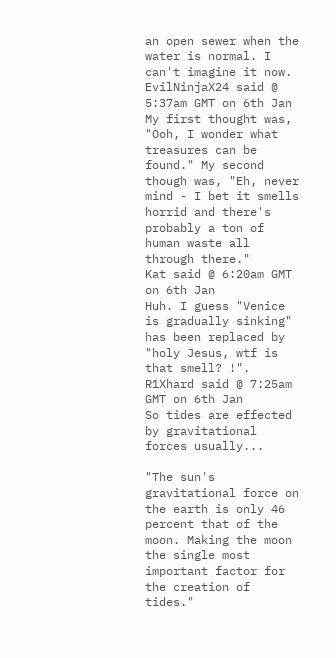an open sewer when the water is normal. I can't imagine it now.
EvilNinjaX24 said @ 5:37am GMT on 6th Jan
My first thought was, "Ooh, I wonder what treasures can be found." My second though was, "Eh, never mind - I bet it smells horrid and there's probably a ton of human waste all through there."
Kat said @ 6:20am GMT on 6th Jan
Huh. I guess "Venice is gradually sinking" has been replaced by "holy Jesus, wtf is that smell? !".
R1Xhard said @ 7:25am GMT on 6th Jan
So tides are effected by gravitational forces usually...

"The sun's gravitational force on the earth is only 46 percent that of the moon. Making the moon the single most important factor for the creation of tides."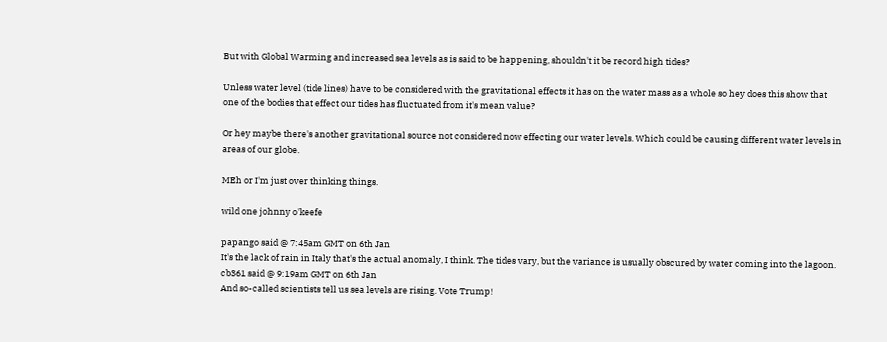But with Global Warming and increased sea levels as is said to be happening, shouldn't it be record high tides?

Unless water level (tide lines) have to be considered with the gravitational effects it has on the water mass as a whole so hey does this show that one of the bodies that effect our tides has fluctuated from it's mean value?

Or hey maybe there's another gravitational source not considered now effecting our water levels. Which could be causing different water levels in areas of our globe.

MEh or I'm just over thinking things.

wild one johnny o'keefe

papango said @ 7:45am GMT on 6th Jan
It's the lack of rain in Italy that's the actual anomaly, I think. The tides vary, but the variance is usually obscured by water coming into the lagoon.
cb361 said @ 9:19am GMT on 6th Jan
And so-called scientists tell us sea levels are rising. Vote Trump!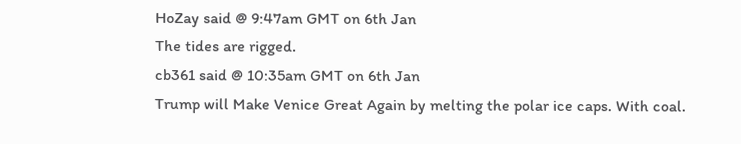HoZay said @ 9:47am GMT on 6th Jan
The tides are rigged.
cb361 said @ 10:35am GMT on 6th Jan
Trump will Make Venice Great Again by melting the polar ice caps. With coal.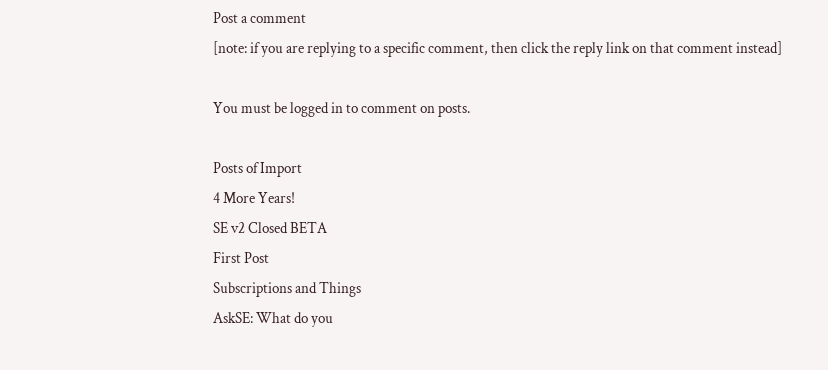Post a comment
[note: if you are replying to a specific comment, then click the reply link on that comment instead]

You must be logged in to comment on posts.

Posts of Import
4 More Years!
SE v2 Closed BETA
First Post
Subscriptions and Things
AskSE: What do you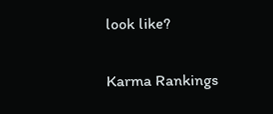look like?

Karma Rankings